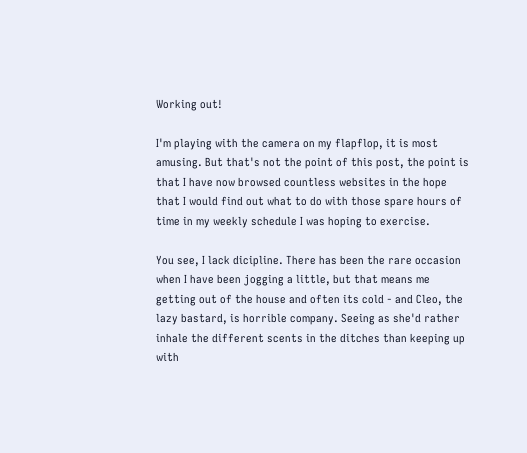Working out!

I'm playing with the camera on my flapflop, it is most amusing. But that's not the point of this post, the point is that I have now browsed countless websites in the hope that I would find out what to do with those spare hours of time in my weekly schedule I was hoping to exercise.

You see, I lack dicipline. There has been the rare occasion when I have been jogging a little, but that means me getting out of the house and often its cold - and Cleo, the lazy bastard, is horrible company. Seeing as she'd rather inhale the different scents in the ditches than keeping up with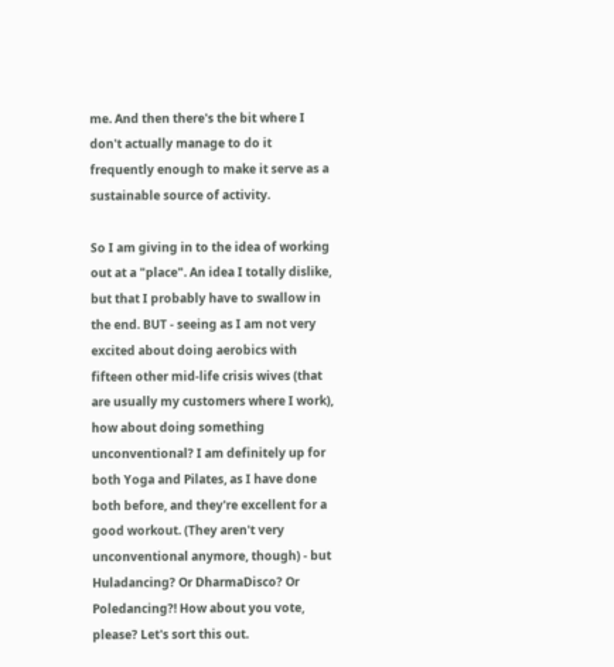me. And then there's the bit where I don't actually manage to do it frequently enough to make it serve as a sustainable source of activity.

So I am giving in to the idea of working out at a "place". An idea I totally dislike, but that I probably have to swallow in the end. BUT - seeing as I am not very excited about doing aerobics with fifteen other mid-life crisis wives (that are usually my customers where I work), how about doing something unconventional? I am definitely up for both Yoga and Pilates, as I have done both before, and they're excellent for a good workout. (They aren't very unconventional anymore, though) - but Huladancing? Or DharmaDisco? Or Poledancing?! How about you vote, please? Let's sort this out.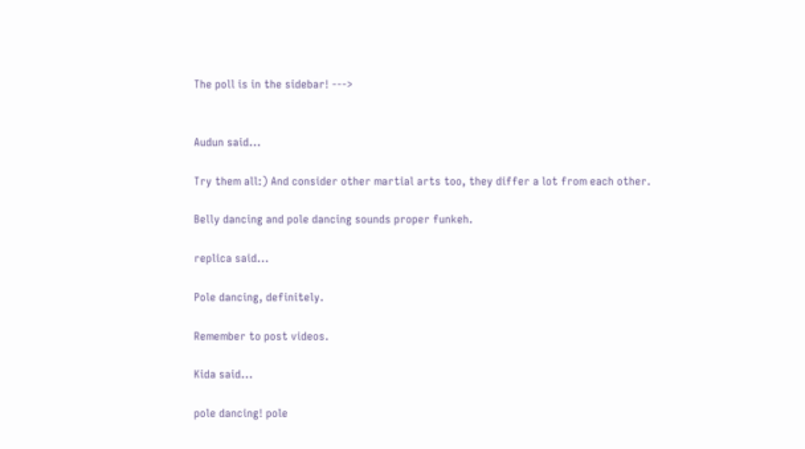The poll is in the sidebar! --->


Audun said...

Try them all:) And consider other martial arts too, they differ a lot from each other.

Belly dancing and pole dancing sounds proper funkeh.

replica said...

Pole dancing, definitely.

Remember to post videos.

Kida said...

pole dancing! pole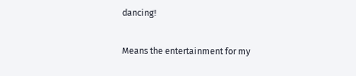dancing!

Means the entertainment for my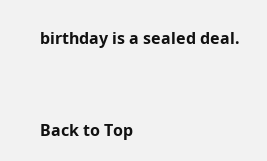birthday is a sealed deal.


Back to Top